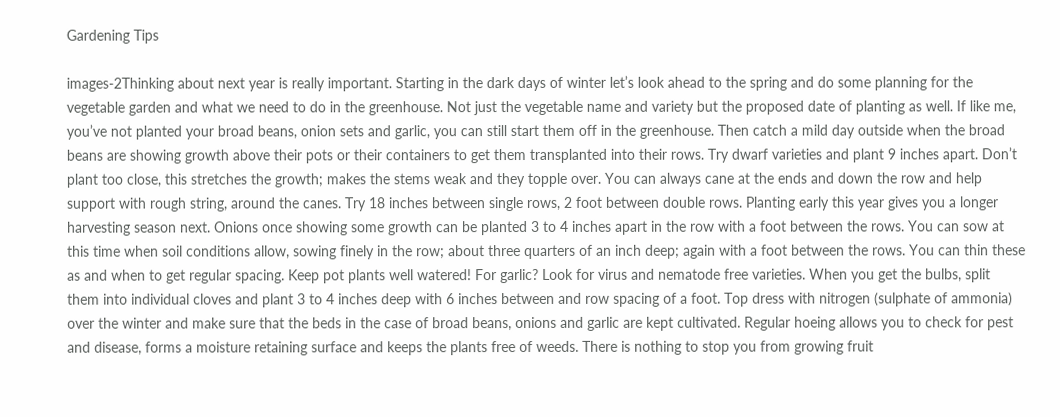Gardening Tips

images-2Thinking about next year is really important. Starting in the dark days of winter let’s look ahead to the spring and do some planning for the vegetable garden and what we need to do in the greenhouse. Not just the vegetable name and variety but the proposed date of planting as well. If like me, you’ve not planted your broad beans, onion sets and garlic, you can still start them off in the greenhouse. Then catch a mild day outside when the broad beans are showing growth above their pots or their containers to get them transplanted into their rows. Try dwarf varieties and plant 9 inches apart. Don’t plant too close, this stretches the growth; makes the stems weak and they topple over. You can always cane at the ends and down the row and help support with rough string, around the canes. Try 18 inches between single rows, 2 foot between double rows. Planting early this year gives you a longer harvesting season next. Onions once showing some growth can be planted 3 to 4 inches apart in the row with a foot between the rows. You can sow at this time when soil conditions allow, sowing finely in the row; about three quarters of an inch deep; again with a foot between the rows. You can thin these as and when to get regular spacing. Keep pot plants well watered! For garlic? Look for virus and nematode free varieties. When you get the bulbs, split them into individual cloves and plant 3 to 4 inches deep with 6 inches between and row spacing of a foot. Top dress with nitrogen (sulphate of ammonia) over the winter and make sure that the beds in the case of broad beans, onions and garlic are kept cultivated. Regular hoeing allows you to check for pest and disease, forms a moisture retaining surface and keeps the plants free of weeds. There is nothing to stop you from growing fruit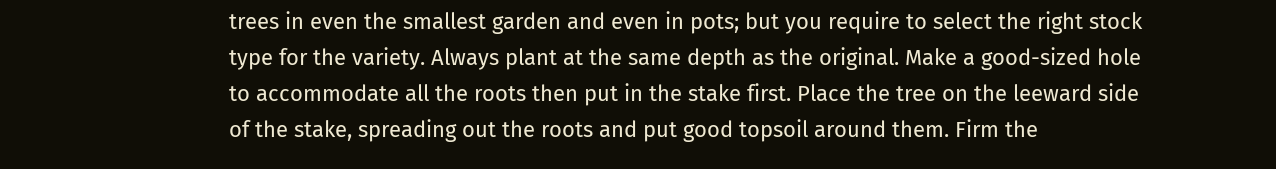trees in even the smallest garden and even in pots; but you require to select the right stock type for the variety. Always plant at the same depth as the original. Make a good-sized hole to accommodate all the roots then put in the stake first. Place the tree on the leeward side of the stake, spreading out the roots and put good topsoil around them. Firm the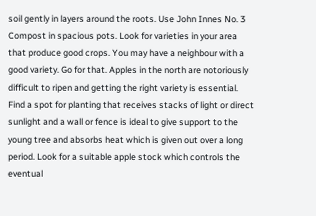soil gently in layers around the roots. Use John Innes No. 3 Compost in spacious pots. Look for varieties in your area that produce good crops. You may have a neighbour with a good variety. Go for that. Apples in the north are notoriously difficult to ripen and getting the right variety is essential. Find a spot for planting that receives stacks of light or direct sunlight and a wall or fence is ideal to give support to the young tree and absorbs heat which is given out over a long period. Look for a suitable apple stock which controls the eventual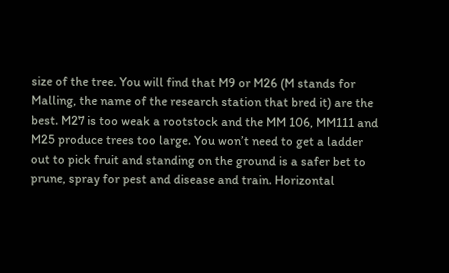size of the tree. You will find that M9 or M26 (M stands for Malling, the name of the research station that bred it) are the best. M27 is too weak a rootstock and the MM 106, MM111 and M25 produce trees too large. You won’t need to get a ladder out to pick fruit and standing on the ground is a safer bet to prune, spray for pest and disease and train. Horizontal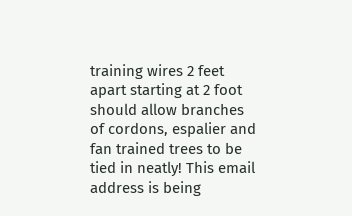training wires 2 feet apart starting at 2 foot should allow branches of cordons, espalier and fan trained trees to be tied in neatly! This email address is being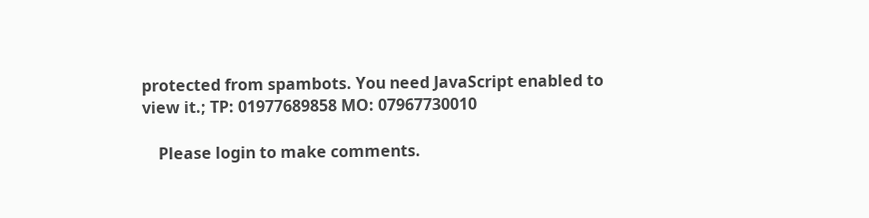protected from spambots. You need JavaScript enabled to view it.; TP: 01977689858 MO: 07967730010

    Please login to make comments.